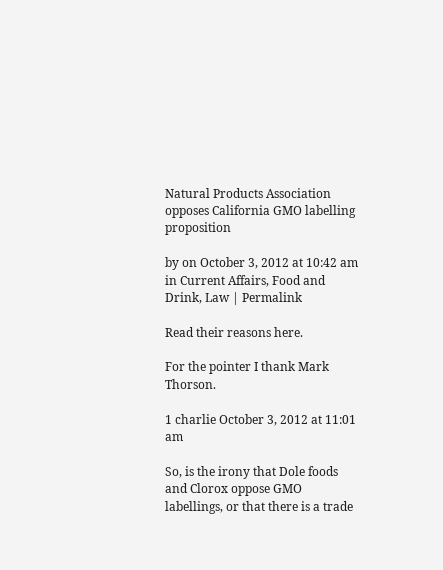Natural Products Association opposes California GMO labelling proposition

by on October 3, 2012 at 10:42 am in Current Affairs, Food and Drink, Law | Permalink

Read their reasons here.

For the pointer I thank Mark Thorson.

1 charlie October 3, 2012 at 11:01 am

So, is the irony that Dole foods and Clorox oppose GMO labellings, or that there is a trade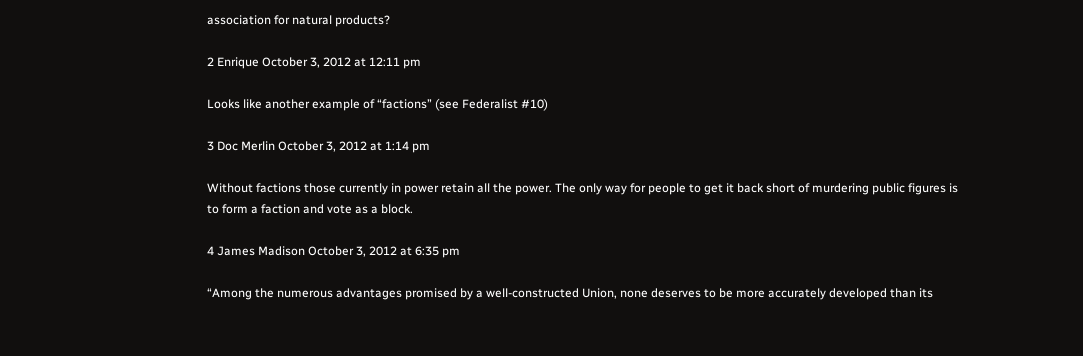association for natural products?

2 Enrique October 3, 2012 at 12:11 pm

Looks like another example of “factions” (see Federalist #10)

3 Doc Merlin October 3, 2012 at 1:14 pm

Without factions those currently in power retain all the power. The only way for people to get it back short of murdering public figures is to form a faction and vote as a block.

4 James Madison October 3, 2012 at 6:35 pm

“Among the numerous advantages promised by a well-constructed Union, none deserves to be more accurately developed than its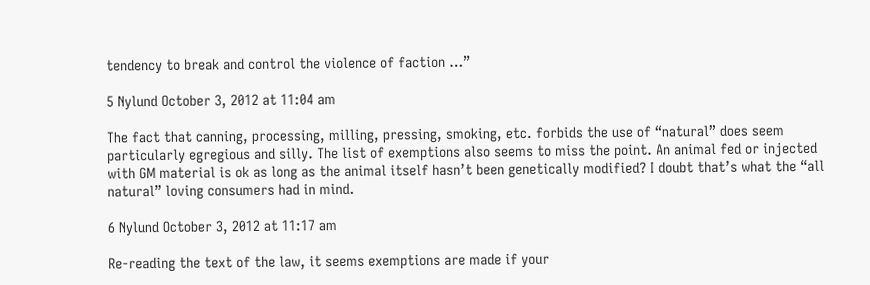tendency to break and control the violence of faction …”

5 Nylund October 3, 2012 at 11:04 am

The fact that canning, processing, milling, pressing, smoking, etc. forbids the use of “natural” does seem particularly egregious and silly. The list of exemptions also seems to miss the point. An animal fed or injected with GM material is ok as long as the animal itself hasn’t been genetically modified? I doubt that’s what the “all natural” loving consumers had in mind.

6 Nylund October 3, 2012 at 11:17 am

Re-reading the text of the law, it seems exemptions are made if your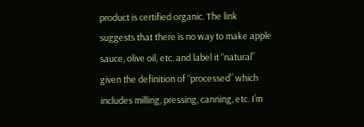product is certified organic. The link suggests that there is no way to make apple sauce, olive oil, etc. and label it “natural” given the definition of “processed” which includes milling, pressing, canning, etc. I’m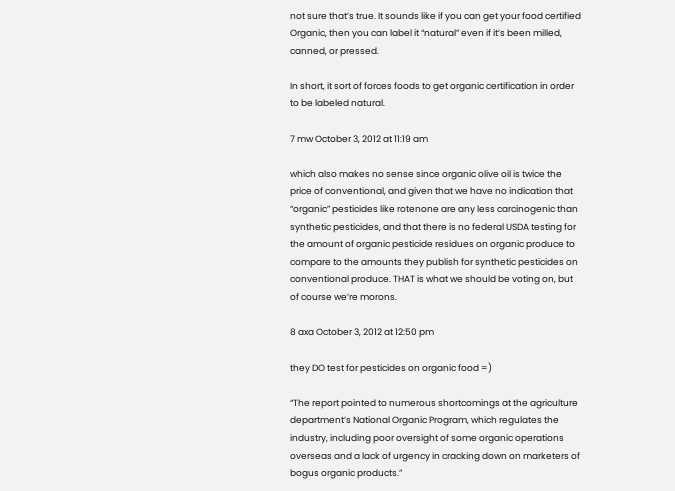not sure that’s true. It sounds like if you can get your food certified Organic, then you can label it “natural” even if it’s been milled, canned, or pressed.

In short, it sort of forces foods to get organic certification in order to be labeled natural.

7 mw October 3, 2012 at 11:19 am

which also makes no sense since organic olive oil is twice the price of conventional, and given that we have no indication that “organic” pesticides like rotenone are any less carcinogenic than synthetic pesticides, and that there is no federal USDA testing for the amount of organic pesticide residues on organic produce to compare to the amounts they publish for synthetic pesticides on conventional produce. THAT is what we should be voting on, but of course we’re morons.

8 axa October 3, 2012 at 12:50 pm

they DO test for pesticides on organic food =)

“The report pointed to numerous shortcomings at the agriculture department’s National Organic Program, which regulates the industry, including poor oversight of some organic operations overseas and a lack of urgency in cracking down on marketers of bogus organic products.”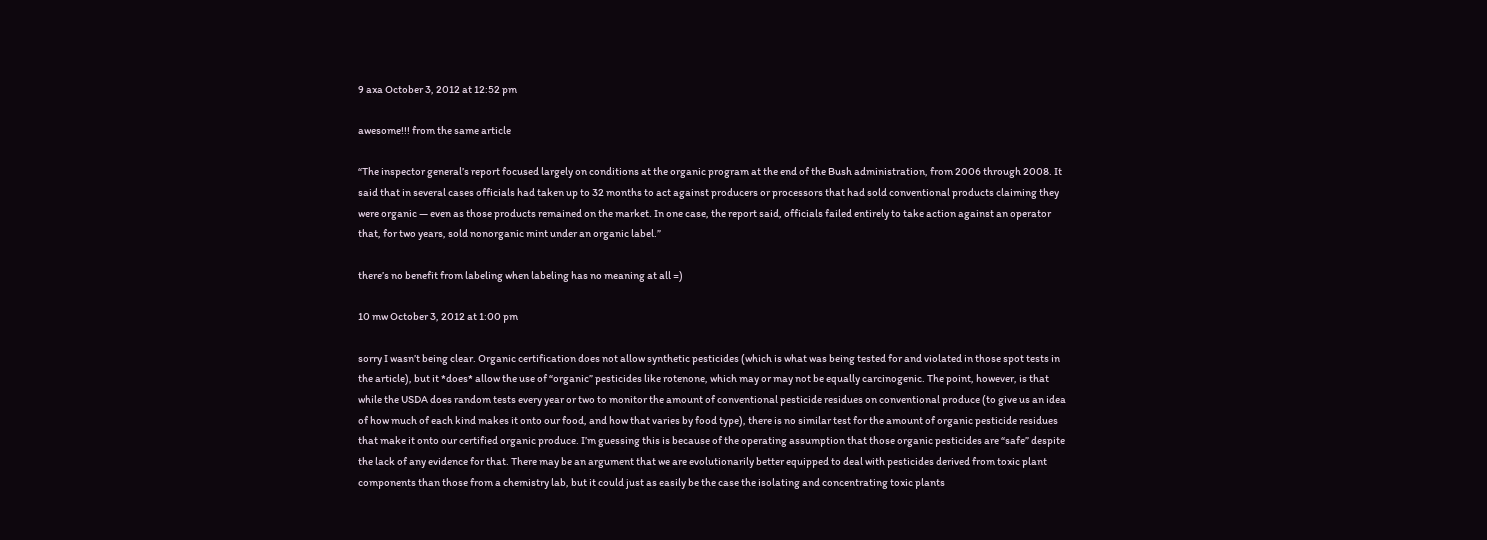9 axa October 3, 2012 at 12:52 pm

awesome!!! from the same article

“The inspector general’s report focused largely on conditions at the organic program at the end of the Bush administration, from 2006 through 2008. It said that in several cases officials had taken up to 32 months to act against producers or processors that had sold conventional products claiming they were organic — even as those products remained on the market. In one case, the report said, officials failed entirely to take action against an operator that, for two years, sold nonorganic mint under an organic label.”

there’s no benefit from labeling when labeling has no meaning at all =)

10 mw October 3, 2012 at 1:00 pm

sorry I wasn’t being clear. Organic certification does not allow synthetic pesticides (which is what was being tested for and violated in those spot tests in the article), but it *does* allow the use of “organic” pesticides like rotenone, which may or may not be equally carcinogenic. The point, however, is that while the USDA does random tests every year or two to monitor the amount of conventional pesticide residues on conventional produce (to give us an idea of how much of each kind makes it onto our food, and how that varies by food type), there is no similar test for the amount of organic pesticide residues that make it onto our certified organic produce. I’m guessing this is because of the operating assumption that those organic pesticides are “safe” despite the lack of any evidence for that. There may be an argument that we are evolutionarily better equipped to deal with pesticides derived from toxic plant components than those from a chemistry lab, but it could just as easily be the case the isolating and concentrating toxic plants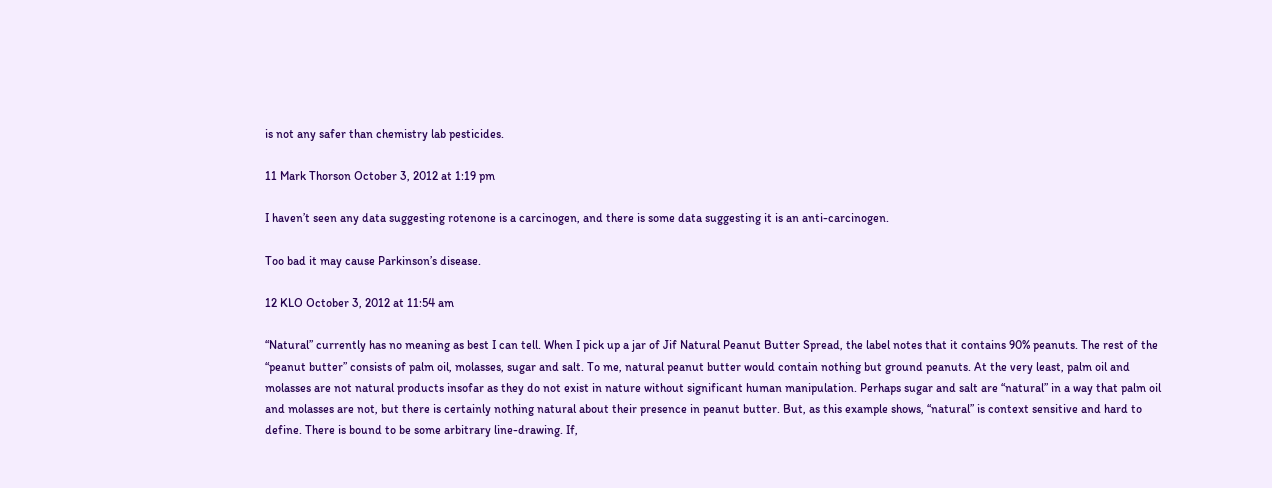is not any safer than chemistry lab pesticides.

11 Mark Thorson October 3, 2012 at 1:19 pm

I haven’t seen any data suggesting rotenone is a carcinogen, and there is some data suggesting it is an anti-carcinogen.

Too bad it may cause Parkinson’s disease.

12 KLO October 3, 2012 at 11:54 am

“Natural” currently has no meaning as best I can tell. When I pick up a jar of Jif Natural Peanut Butter Spread, the label notes that it contains 90% peanuts. The rest of the “peanut butter” consists of palm oil, molasses, sugar and salt. To me, natural peanut butter would contain nothing but ground peanuts. At the very least, palm oil and molasses are not natural products insofar as they do not exist in nature without significant human manipulation. Perhaps sugar and salt are “natural” in a way that palm oil and molasses are not, but there is certainly nothing natural about their presence in peanut butter. But, as this example shows, “natural” is context sensitive and hard to define. There is bound to be some arbitrary line-drawing. If,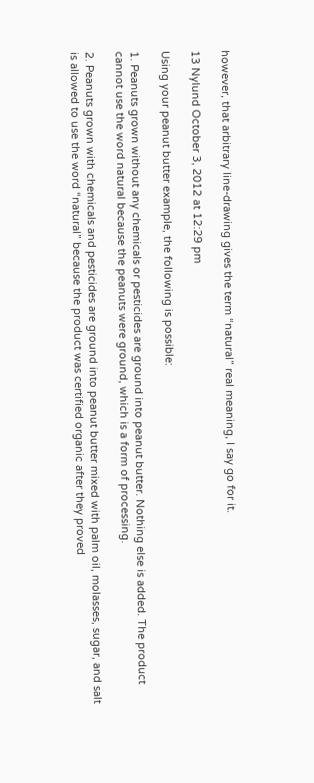however, that arbitrary line-drawing gives the term “natural” real meaning, I say go for it.

13 Nylund October 3, 2012 at 12:29 pm

Using your peanut butter example, the following is possible:

1. Peanuts grown without any chemicals or pesticides are ground into peanut butter. Nothing else is added. The product cannot use the word natural because the peanuts were ground, which is a form of processing.

2. Peanuts grown with chemicals and pesticides are ground into peanut butter mixed with palm oil, molasses, sugar, and salt is allowed to use the word “natural” because the product was certified organic after they proved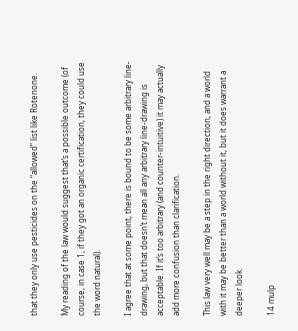that they only use pesticides on the “allowed” list like Rotenone.

My reading of the law would suggest that’s a possible outcome (of course, in case 1, if they got an organic certification, they could use the word natural).

I agree that at some point, there is bound to be some arbitrary line-drawing, but that doesn’t mean all any arbitrary line-drawing is acceptable. If it’s too arbitrary (and counter-intuitive) it may actually add more confusion than clarification.

This law very well may be a step in the right direction, and a world with it may be better than a world without it, but it does warrant a deeper look.

14 mulp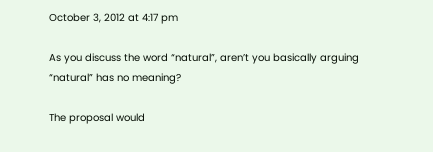October 3, 2012 at 4:17 pm

As you discuss the word “natural”, aren’t you basically arguing “natural” has no meaning?

The proposal would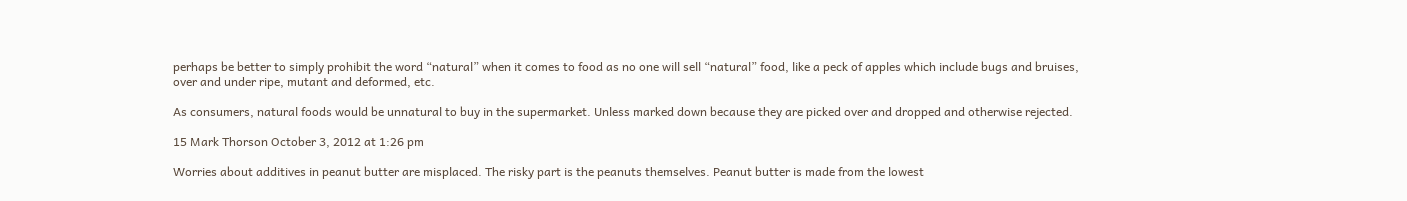perhaps be better to simply prohibit the word “natural” when it comes to food as no one will sell “natural” food, like a peck of apples which include bugs and bruises, over and under ripe, mutant and deformed, etc.

As consumers, natural foods would be unnatural to buy in the supermarket. Unless marked down because they are picked over and dropped and otherwise rejected.

15 Mark Thorson October 3, 2012 at 1:26 pm

Worries about additives in peanut butter are misplaced. The risky part is the peanuts themselves. Peanut butter is made from the lowest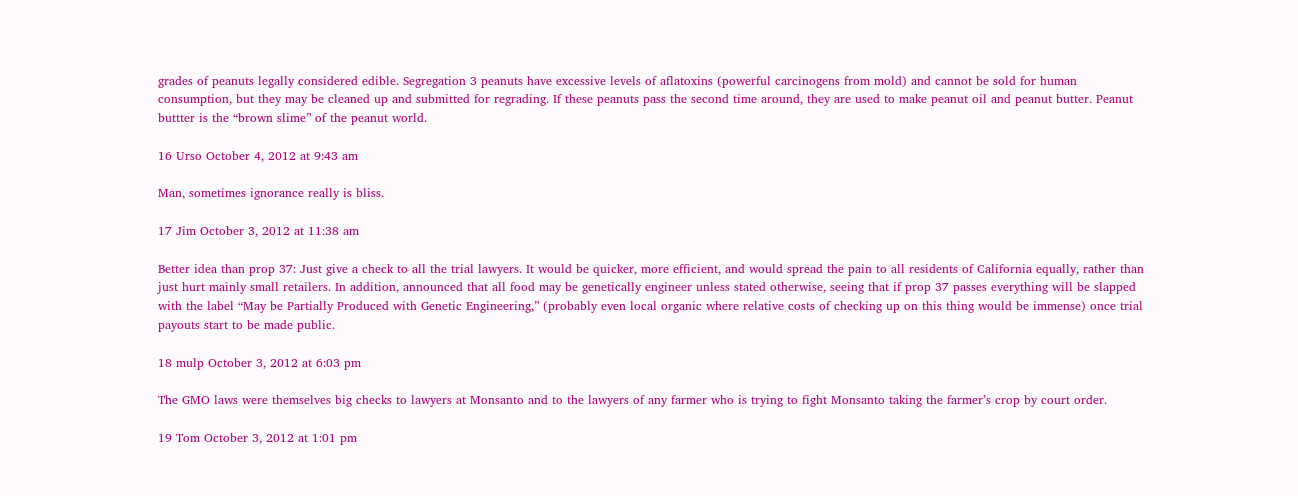grades of peanuts legally considered edible. Segregation 3 peanuts have excessive levels of aflatoxins (powerful carcinogens from mold) and cannot be sold for human consumption, but they may be cleaned up and submitted for regrading. If these peanuts pass the second time around, they are used to make peanut oil and peanut butter. Peanut buttter is the “brown slime” of the peanut world.

16 Urso October 4, 2012 at 9:43 am

Man, sometimes ignorance really is bliss.

17 Jim October 3, 2012 at 11:38 am

Better idea than prop 37: Just give a check to all the trial lawyers. It would be quicker, more efficient, and would spread the pain to all residents of California equally, rather than just hurt mainly small retailers. In addition, announced that all food may be genetically engineer unless stated otherwise, seeing that if prop 37 passes everything will be slapped with the label “May be Partially Produced with Genetic Engineering,” (probably even local organic where relative costs of checking up on this thing would be immense) once trial payouts start to be made public.

18 mulp October 3, 2012 at 6:03 pm

The GMO laws were themselves big checks to lawyers at Monsanto and to the lawyers of any farmer who is trying to fight Monsanto taking the farmer’s crop by court order.

19 Tom October 3, 2012 at 1:01 pm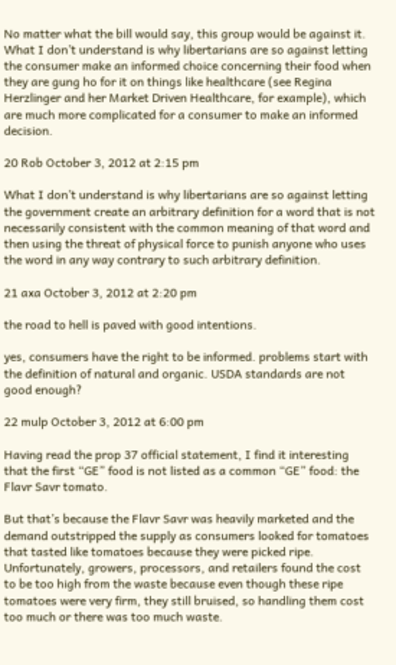No matter what the bill would say, this group would be against it. What I don’t understand is why libertarians are so against letting the consumer make an informed choice concerning their food when they are gung ho for it on things like healthcare (see Regina Herzlinger and her Market Driven Healthcare, for example), which are much more complicated for a consumer to make an informed decision.

20 Rob October 3, 2012 at 2:15 pm

What I don’t understand is why libertarians are so against letting the government create an arbitrary definition for a word that is not necessarily consistent with the common meaning of that word and then using the threat of physical force to punish anyone who uses the word in any way contrary to such arbitrary definition.

21 axa October 3, 2012 at 2:20 pm

the road to hell is paved with good intentions.

yes, consumers have the right to be informed. problems start with the definition of natural and organic. USDA standards are not good enough?

22 mulp October 3, 2012 at 6:00 pm

Having read the prop 37 official statement, I find it interesting that the first “GE” food is not listed as a common “GE” food: the Flavr Savr tomato.

But that’s because the Flavr Savr was heavily marketed and the demand outstripped the supply as consumers looked for tomatoes that tasted like tomatoes because they were picked ripe. Unfortunately, growers, processors, and retailers found the cost to be too high from the waste because even though these ripe tomatoes were very firm, they still bruised, so handling them cost too much or there was too much waste.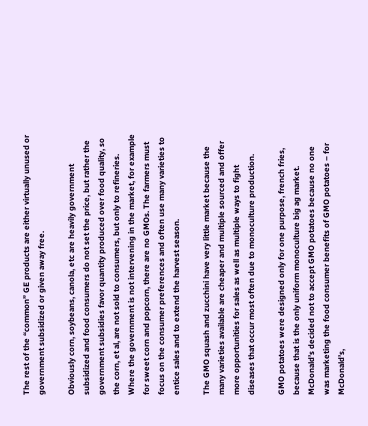The rest of the “common” GE products are either virtually unused or government subsidized or given away free.

Obviously corn, soybeans, canola, etc are heavily government subsidized and food consumers do not set the price, but rather the government subsidies favor quantity produced over food quality, so the corn, et al, are not sold to consumers, but only to refineries. Where the government is not intervening in the market, for example for sweet corn and popcorn, there are no GMOs. The farmers must focus on the consumer preferences and often use many varieties to entice sales and to extend the harvest season.

The GMO squash and zucchini have very little market because the many varieties available are cheaper and multiple sourced and offer more opportunities for sales as well as multiple ways to fight diseases that occur most often due to monoculture production.

GMO potatoes were designed only for one purpose, french fries, because that is the only uniform monoculture big ag market. McDonald’s decided not to accept GMO potatoes because no one was marketing the food consumer benefits of GMO potatoes – for McDonald’s,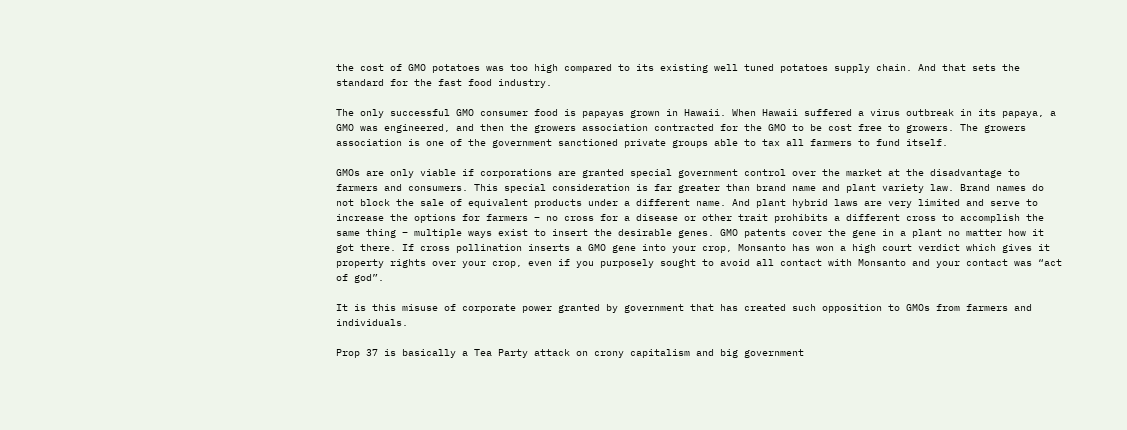the cost of GMO potatoes was too high compared to its existing well tuned potatoes supply chain. And that sets the standard for the fast food industry.

The only successful GMO consumer food is papayas grown in Hawaii. When Hawaii suffered a virus outbreak in its papaya, a GMO was engineered, and then the growers association contracted for the GMO to be cost free to growers. The growers association is one of the government sanctioned private groups able to tax all farmers to fund itself.

GMOs are only viable if corporations are granted special government control over the market at the disadvantage to farmers and consumers. This special consideration is far greater than brand name and plant variety law. Brand names do not block the sale of equivalent products under a different name. And plant hybrid laws are very limited and serve to increase the options for farmers – no cross for a disease or other trait prohibits a different cross to accomplish the same thing – multiple ways exist to insert the desirable genes. GMO patents cover the gene in a plant no matter how it got there. If cross pollination inserts a GMO gene into your crop, Monsanto has won a high court verdict which gives it property rights over your crop, even if you purposely sought to avoid all contact with Monsanto and your contact was “act of god”.

It is this misuse of corporate power granted by government that has created such opposition to GMOs from farmers and individuals.

Prop 37 is basically a Tea Party attack on crony capitalism and big government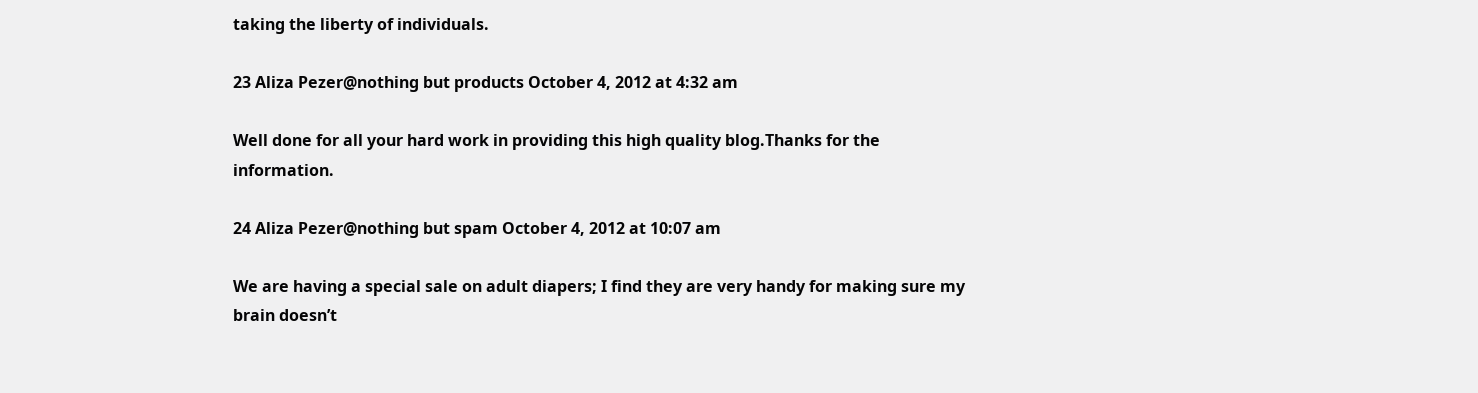taking the liberty of individuals.

23 Aliza Pezer@nothing but products October 4, 2012 at 4:32 am

Well done for all your hard work in providing this high quality blog.Thanks for the information.

24 Aliza Pezer@nothing but spam October 4, 2012 at 10:07 am

We are having a special sale on adult diapers; I find they are very handy for making sure my brain doesn’t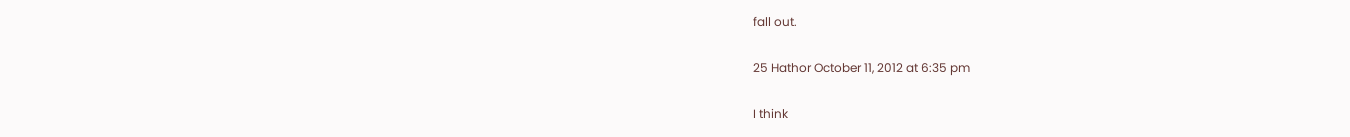fall out.

25 Hathor October 11, 2012 at 6:35 pm

I think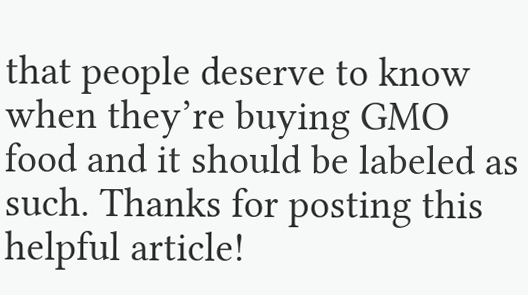that people deserve to know when they’re buying GMO food and it should be labeled as such. Thanks for posting this helpful article!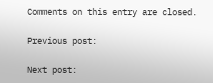Comments on this entry are closed.

Previous post:

Next post: